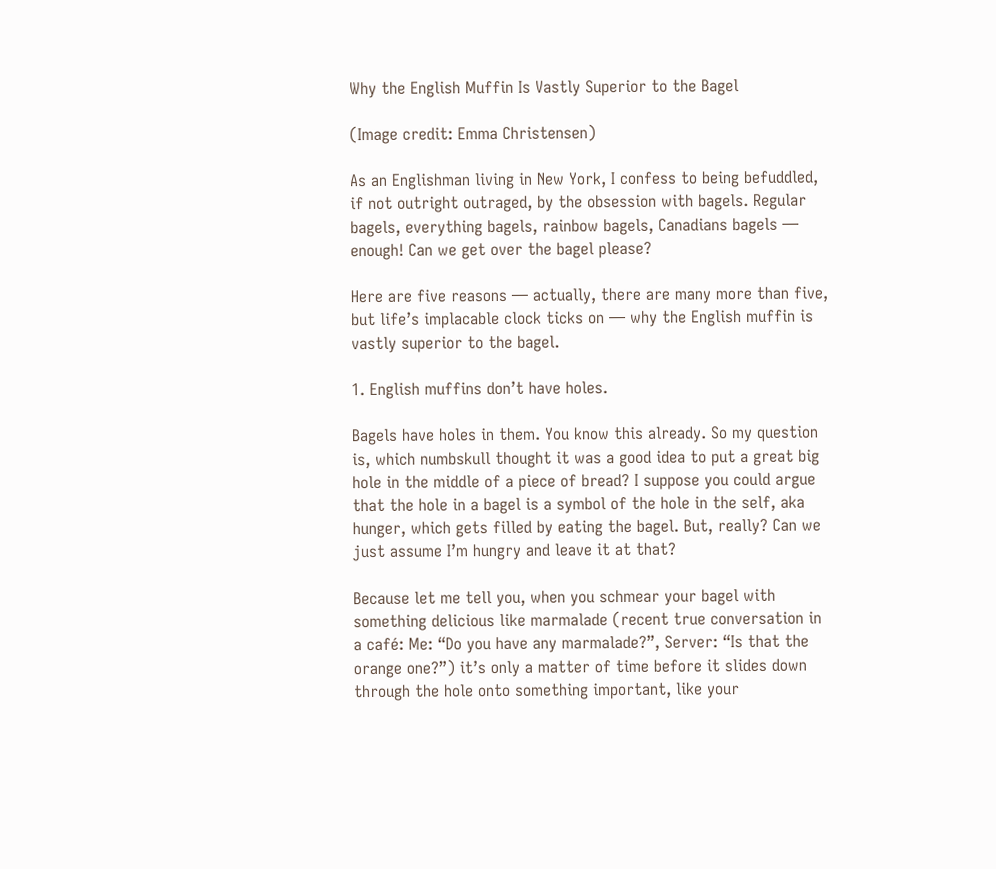Why the English Muffin Is Vastly Superior to the Bagel

(Image credit: Emma Christensen)

As an Englishman living in New York, I confess to being befuddled, if not outright outraged, by the obsession with bagels. Regular bagels, everything bagels, rainbow bagels, Canadians bagels — enough! Can we get over the bagel please?

Here are five reasons — actually, there are many more than five, but life’s implacable clock ticks on — why the English muffin is vastly superior to the bagel.

1. English muffins don’t have holes.

Bagels have holes in them. You know this already. So my question is, which numbskull thought it was a good idea to put a great big hole in the middle of a piece of bread? I suppose you could argue that the hole in a bagel is a symbol of the hole in the self, aka hunger, which gets filled by eating the bagel. But, really? Can we just assume I’m hungry and leave it at that?

Because let me tell you, when you schmear your bagel with something delicious like marmalade (recent true conversation in a café: Me: “Do you have any marmalade?”, Server: “Is that the orange one?”) it’s only a matter of time before it slides down through the hole onto something important, like your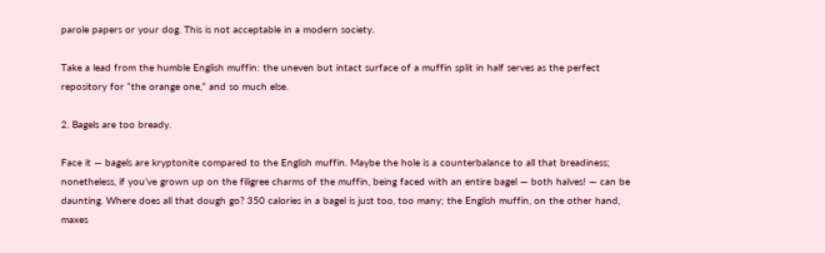parole papers or your dog. This is not acceptable in a modern society.

Take a lead from the humble English muffin: the uneven but intact surface of a muffin split in half serves as the perfect repository for “the orange one,” and so much else.

2. Bagels are too bready.

Face it — bagels are kryptonite compared to the English muffin. Maybe the hole is a counterbalance to all that breadiness; nonetheless, if you’ve grown up on the filigree charms of the muffin, being faced with an entire bagel — both halves! — can be daunting. Where does all that dough go? 350 calories in a bagel is just too, too many; the English muffin, on the other hand, maxes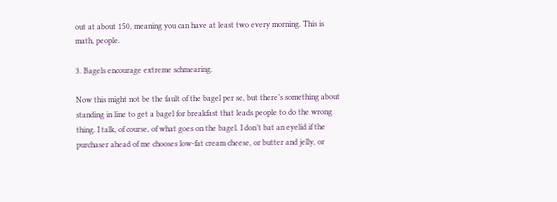out at about 150, meaning you can have at least two every morning. This is math, people.

3. Bagels encourage extreme schmearing.

Now this might not be the fault of the bagel per se, but there’s something about standing in line to get a bagel for breakfast that leads people to do the wrong thing. I talk, of course, of what goes on the bagel. I don’t bat an eyelid if the purchaser ahead of me chooses low-fat cream cheese, or butter and jelly, or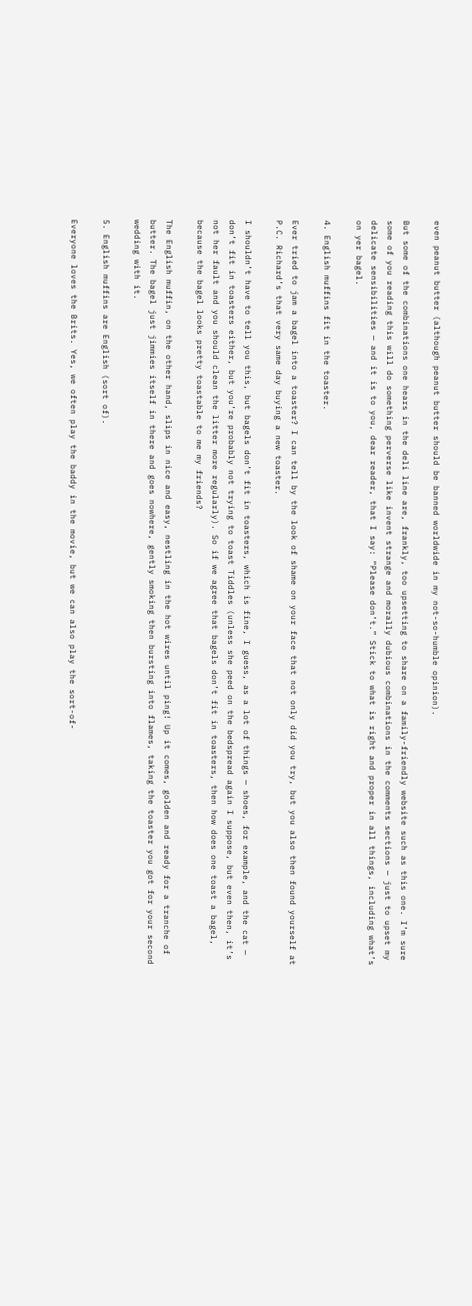even peanut butter (although peanut butter should be banned worldwide in my not-so-humble opinion).

But some of the combinations one hears in the deli line are, frankly, too upsetting to share on a family-friendly website such as this one. I’m sure some of you reading this will do something perverse like invent strange and morally dubious combinations in the comments sections — just to upset my delicate sensibilities — and it is to you, dear reader, that I say: “Please don’t.” Stick to what is right and proper in all things, including what’s on yer bagel.

4. English muffins fit in the toaster.

Ever tried to jam a bagel into a toaster? I can tell by the look of shame on your face that not only did you try, but you also then found yourself at P.C. Richard’s that very same day buying a new toaster.

I shouldn’t have to tell you this, but bagels don’t fit in toasters, which is fine, I guess, as a lot of things — shoes, for example, and the cat — don’t fit in toasters either, but you’re probably not trying to toast Tiddles (unless she peed on the bedspread again I suppose, but even then, it’s not her fault and you should clean the litter more regularly). So if we agree that bagels don’t fit in toasters, then how does one toast a bagel, because the bagel looks pretty toastable to me my friends?

The English muffin, on the other hand, slips in nice and easy, nestling in the hot wires until ping! Up it comes, golden and ready for a tranche of butter. The bagel just jimmies itself in there and goes nowhere, gently smoking then bursting into flames, taking the toaster you got for your second wedding with it.

5. English muffins are English (sort of).

Everyone loves the Brits. Yes, we often play the baddy in the movie, but we can also play the sort-of-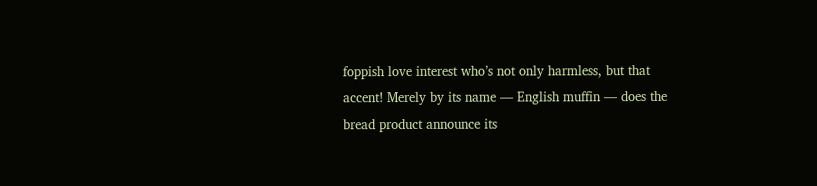foppish love interest who’s not only harmless, but that accent! Merely by its name — English muffin — does the bread product announce its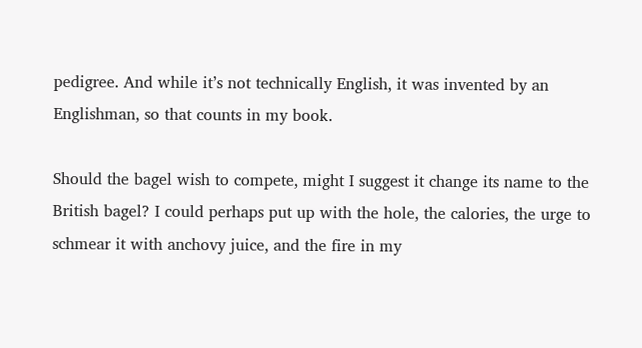pedigree. And while it’s not technically English, it was invented by an Englishman, so that counts in my book.

Should the bagel wish to compete, might I suggest it change its name to the British bagel? I could perhaps put up with the hole, the calories, the urge to schmear it with anchovy juice, and the fire in my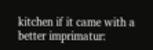kitchen if it came with a better imprimatur: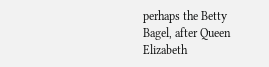perhaps the Betty Bagel, after Queen Elizabeth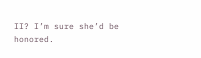II? I’m sure she’d be honored.